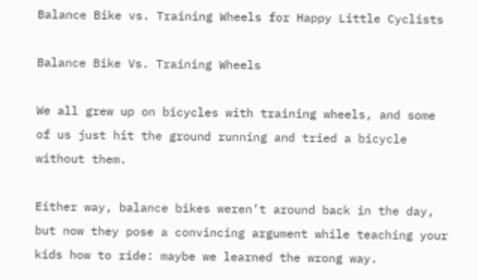Balance Bike vs. Training Wheels for Happy Little Cyclists

Balance Bike Vs. Training Wheels

We all grew up on bicycles with training wheels, and some of us just hit the ground running and tried a bicycle without them.

Either way, balance bikes weren’t around back in the day, but now they pose a convincing argument while teaching your kids how to ride: maybe we learned the wrong way.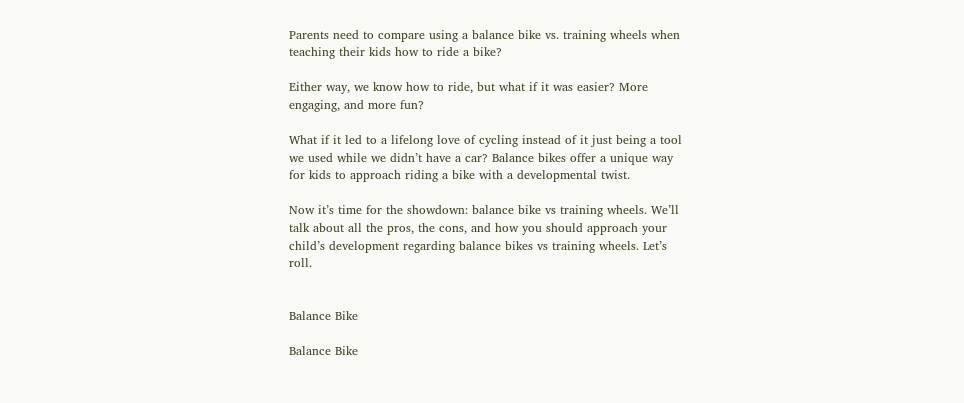Parents need to compare using a balance bike vs. training wheels when teaching their kids how to ride a bike?

Either way, we know how to ride, but what if it was easier? More engaging, and more fun?

What if it led to a lifelong love of cycling instead of it just being a tool we used while we didn’t have a car? Balance bikes offer a unique way for kids to approach riding a bike with a developmental twist.

Now it’s time for the showdown: balance bike vs training wheels. We’ll talk about all the pros, the cons, and how you should approach your child’s development regarding balance bikes vs training wheels. Let’s roll.


Balance Bike

Balance Bike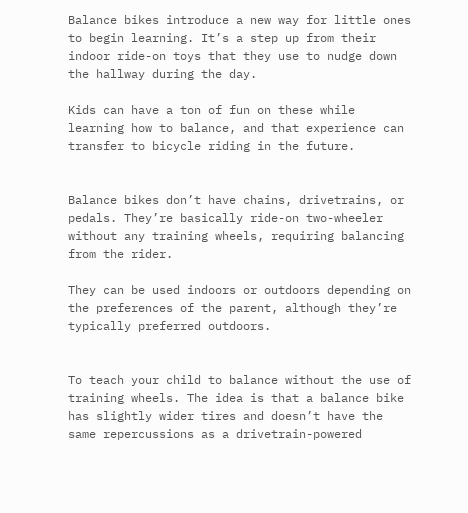Balance bikes introduce a new way for little ones to begin learning. It’s a step up from their indoor ride-on toys that they use to nudge down the hallway during the day.

Kids can have a ton of fun on these while learning how to balance, and that experience can transfer to bicycle riding in the future.


Balance bikes don’t have chains, drivetrains, or pedals. They’re basically ride-on two-wheeler without any training wheels, requiring balancing from the rider.

They can be used indoors or outdoors depending on the preferences of the parent, although they’re typically preferred outdoors.


To teach your child to balance without the use of training wheels. The idea is that a balance bike has slightly wider tires and doesn’t have the same repercussions as a drivetrain-powered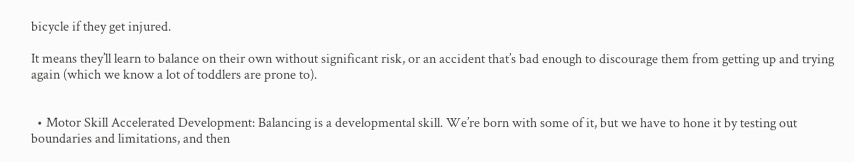bicycle if they get injured.

It means they’ll learn to balance on their own without significant risk, or an accident that’s bad enough to discourage them from getting up and trying again (which we know a lot of toddlers are prone to).


  • Motor Skill Accelerated Development: Balancing is a developmental skill. We’re born with some of it, but we have to hone it by testing out boundaries and limitations, and then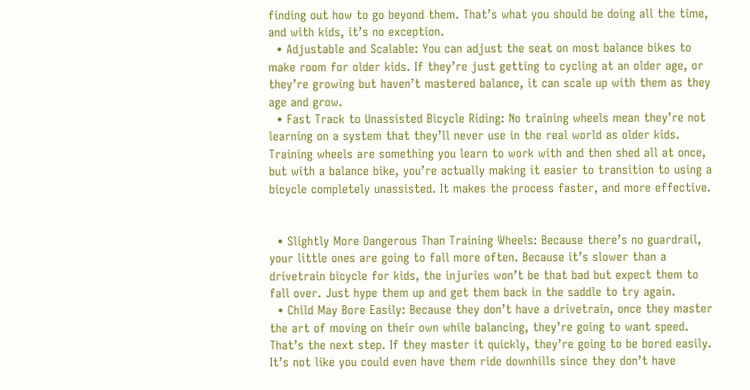finding out how to go beyond them. That’s what you should be doing all the time, and with kids, it’s no exception.
  • Adjustable and Scalable: You can adjust the seat on most balance bikes to make room for older kids. If they’re just getting to cycling at an older age, or they’re growing but haven’t mastered balance, it can scale up with them as they age and grow.
  • Fast Track to Unassisted Bicycle Riding: No training wheels mean they’re not learning on a system that they’ll never use in the real world as older kids. Training wheels are something you learn to work with and then shed all at once, but with a balance bike, you’re actually making it easier to transition to using a bicycle completely unassisted. It makes the process faster, and more effective.


  • Slightly More Dangerous Than Training Wheels: Because there’s no guardrail, your little ones are going to fall more often. Because it’s slower than a drivetrain bicycle for kids, the injuries won’t be that bad but expect them to fall over. Just hype them up and get them back in the saddle to try again.
  • Child May Bore Easily: Because they don’t have a drivetrain, once they master the art of moving on their own while balancing, they’re going to want speed. That’s the next step. If they master it quickly, they’re going to be bored easily. It’s not like you could even have them ride downhills since they don’t have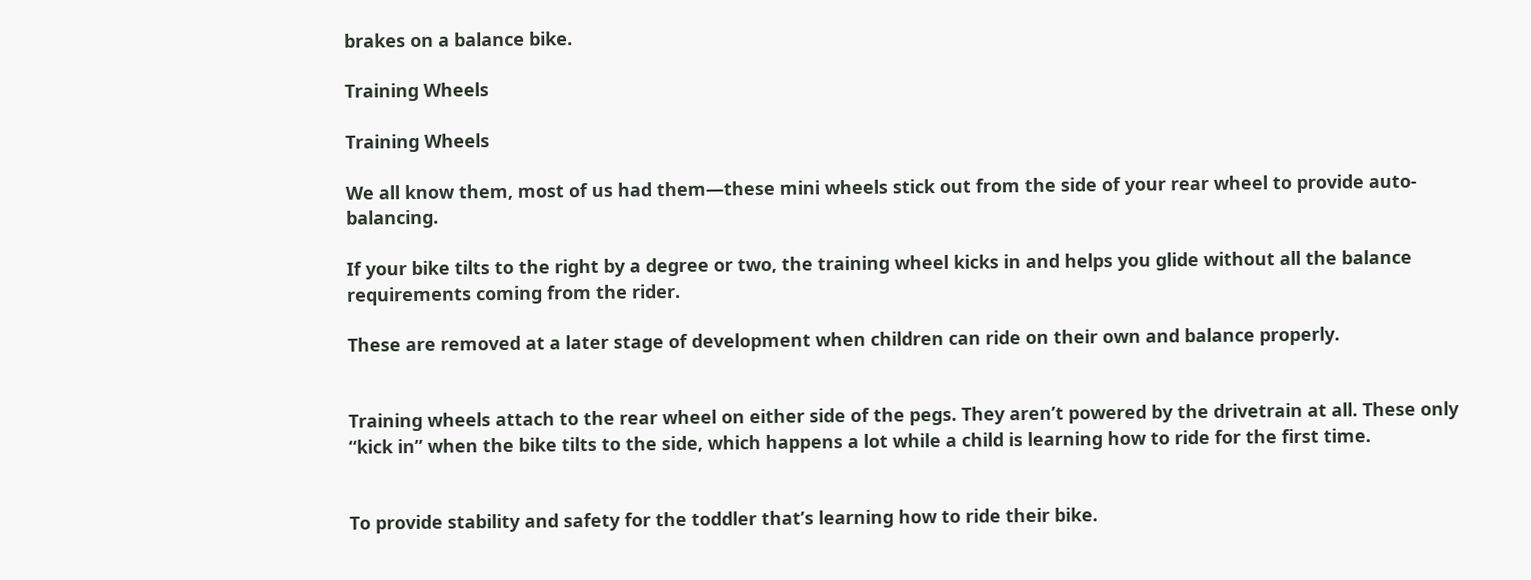brakes on a balance bike.

Training Wheels

Training Wheels

We all know them, most of us had them—these mini wheels stick out from the side of your rear wheel to provide auto-balancing.

If your bike tilts to the right by a degree or two, the training wheel kicks in and helps you glide without all the balance requirements coming from the rider.

These are removed at a later stage of development when children can ride on their own and balance properly.


Training wheels attach to the rear wheel on either side of the pegs. They aren’t powered by the drivetrain at all. These only “kick in” when the bike tilts to the side, which happens a lot while a child is learning how to ride for the first time.


To provide stability and safety for the toddler that’s learning how to ride their bike.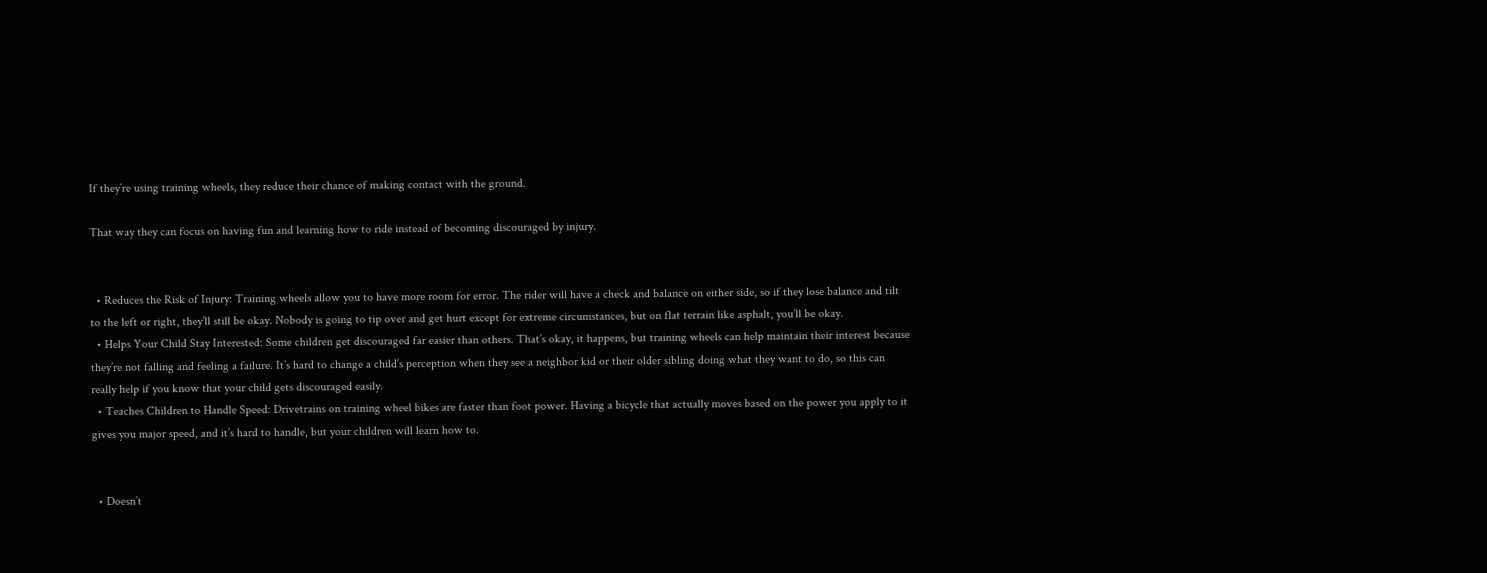If they’re using training wheels, they reduce their chance of making contact with the ground.

That way they can focus on having fun and learning how to ride instead of becoming discouraged by injury.


  • Reduces the Risk of Injury: Training wheels allow you to have more room for error. The rider will have a check and balance on either side, so if they lose balance and tilt to the left or right, they’ll still be okay. Nobody is going to tip over and get hurt except for extreme circumstances, but on flat terrain like asphalt, you’ll be okay.
  • Helps Your Child Stay Interested: Some children get discouraged far easier than others. That’s okay, it happens, but training wheels can help maintain their interest because they’re not falling and feeling a failure. It’s hard to change a child’s perception when they see a neighbor kid or their older sibling doing what they want to do, so this can really help if you know that your child gets discouraged easily.
  • Teaches Children to Handle Speed: Drivetrains on training wheel bikes are faster than foot power. Having a bicycle that actually moves based on the power you apply to it gives you major speed, and it’s hard to handle, but your children will learn how to.


  • Doesn’t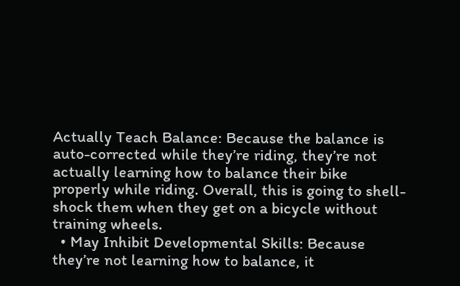Actually Teach Balance: Because the balance is auto-corrected while they’re riding, they’re not actually learning how to balance their bike properly while riding. Overall, this is going to shell-shock them when they get on a bicycle without training wheels.
  • May Inhibit Developmental Skills: Because they’re not learning how to balance, it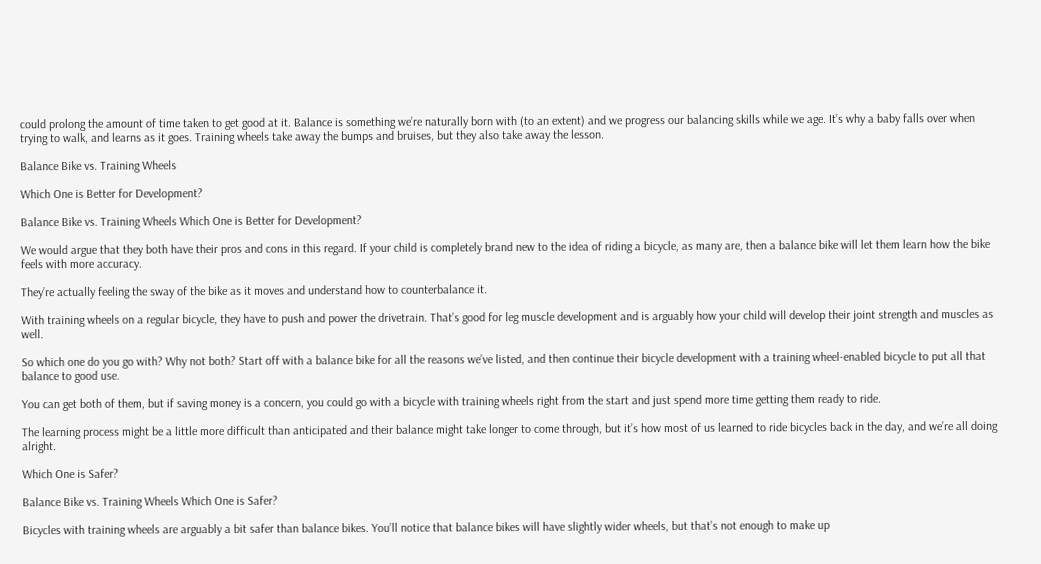could prolong the amount of time taken to get good at it. Balance is something we’re naturally born with (to an extent) and we progress our balancing skills while we age. It’s why a baby falls over when trying to walk, and learns as it goes. Training wheels take away the bumps and bruises, but they also take away the lesson.

Balance Bike vs. Training Wheels

Which One is Better for Development?

Balance Bike vs. Training Wheels Which One is Better for Development?

We would argue that they both have their pros and cons in this regard. If your child is completely brand new to the idea of riding a bicycle, as many are, then a balance bike will let them learn how the bike feels with more accuracy.

They’re actually feeling the sway of the bike as it moves and understand how to counterbalance it.

With training wheels on a regular bicycle, they have to push and power the drivetrain. That’s good for leg muscle development and is arguably how your child will develop their joint strength and muscles as well.

So which one do you go with? Why not both? Start off with a balance bike for all the reasons we’ve listed, and then continue their bicycle development with a training wheel-enabled bicycle to put all that balance to good use.

You can get both of them, but if saving money is a concern, you could go with a bicycle with training wheels right from the start and just spend more time getting them ready to ride.

The learning process might be a little more difficult than anticipated and their balance might take longer to come through, but it’s how most of us learned to ride bicycles back in the day, and we’re all doing alright.

Which One is Safer?

Balance Bike vs. Training Wheels Which One is Safer?

Bicycles with training wheels are arguably a bit safer than balance bikes. You’ll notice that balance bikes will have slightly wider wheels, but that’s not enough to make up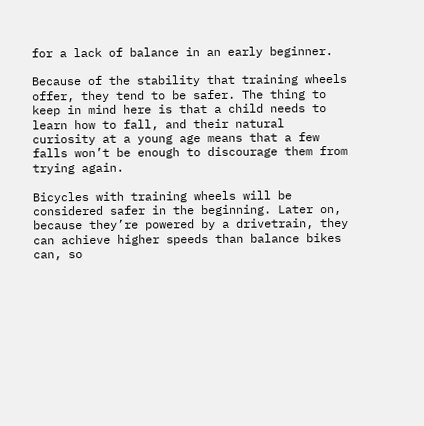for a lack of balance in an early beginner.

Because of the stability that training wheels offer, they tend to be safer. The thing to keep in mind here is that a child needs to learn how to fall, and their natural curiosity at a young age means that a few falls won’t be enough to discourage them from trying again.

Bicycles with training wheels will be considered safer in the beginning. Later on, because they’re powered by a drivetrain, they can achieve higher speeds than balance bikes can, so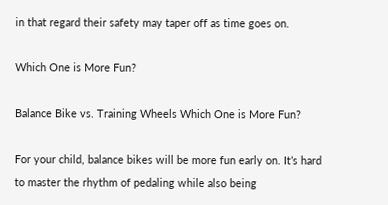in that regard their safety may taper off as time goes on.

Which One is More Fun?

Balance Bike vs. Training Wheels Which One is More Fun?

For your child, balance bikes will be more fun early on. It’s hard to master the rhythm of pedaling while also being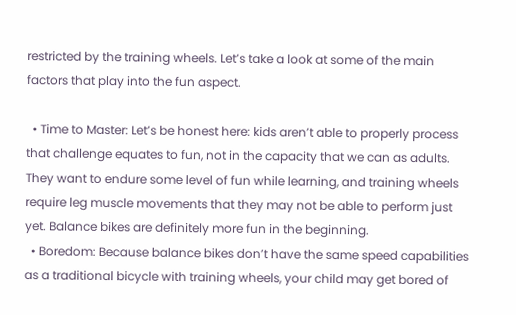restricted by the training wheels. Let’s take a look at some of the main factors that play into the fun aspect.

  • Time to Master: Let’s be honest here: kids aren’t able to properly process that challenge equates to fun, not in the capacity that we can as adults. They want to endure some level of fun while learning, and training wheels require leg muscle movements that they may not be able to perform just yet. Balance bikes are definitely more fun in the beginning.
  • Boredom: Because balance bikes don’t have the same speed capabilities as a traditional bicycle with training wheels, your child may get bored of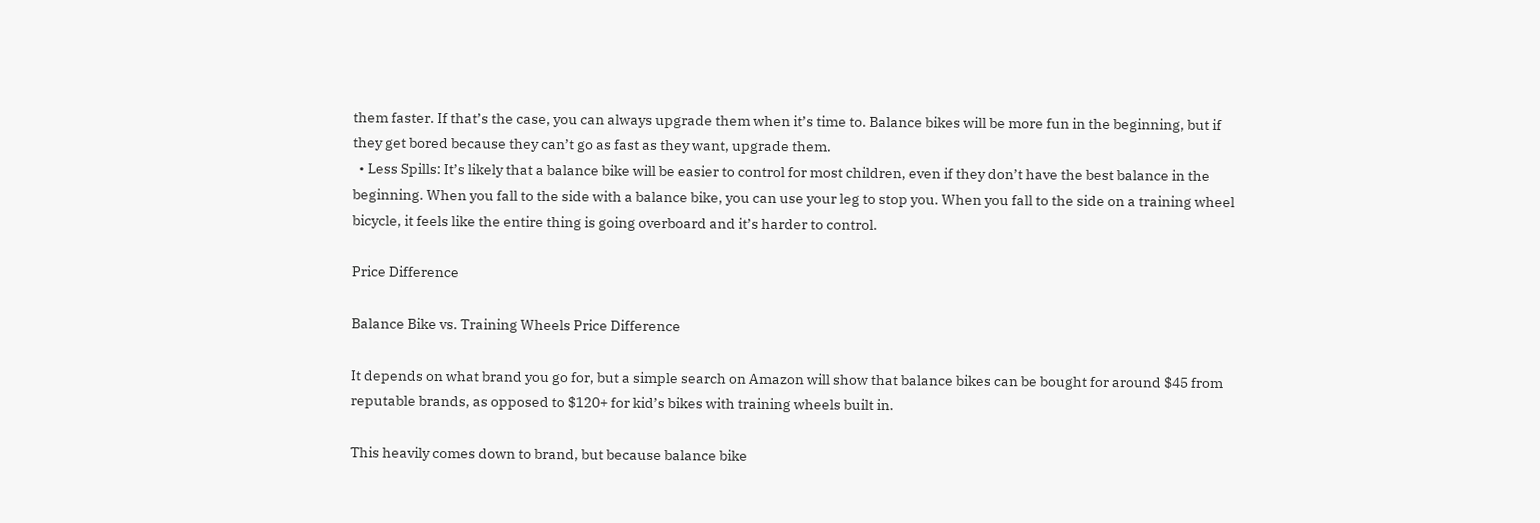them faster. If that’s the case, you can always upgrade them when it’s time to. Balance bikes will be more fun in the beginning, but if they get bored because they can’t go as fast as they want, upgrade them.
  • Less Spills: It’s likely that a balance bike will be easier to control for most children, even if they don’t have the best balance in the beginning. When you fall to the side with a balance bike, you can use your leg to stop you. When you fall to the side on a training wheel bicycle, it feels like the entire thing is going overboard and it’s harder to control.

Price Difference

Balance Bike vs. Training Wheels Price Difference

It depends on what brand you go for, but a simple search on Amazon will show that balance bikes can be bought for around $45 from reputable brands, as opposed to $120+ for kid’s bikes with training wheels built in.

This heavily comes down to brand, but because balance bike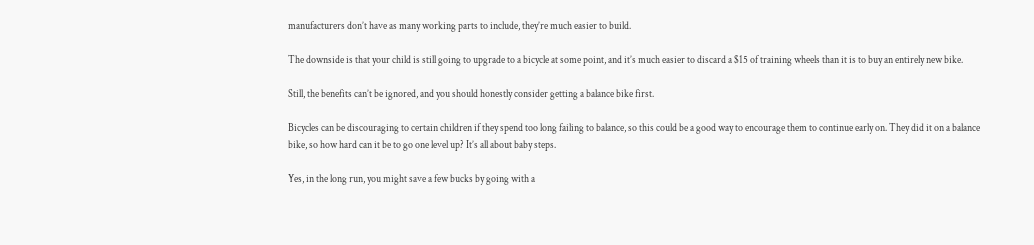manufacturers don’t have as many working parts to include, they’re much easier to build.

The downside is that your child is still going to upgrade to a bicycle at some point, and it’s much easier to discard a $15 of training wheels than it is to buy an entirely new bike.

Still, the benefits can’t be ignored, and you should honestly consider getting a balance bike first.

Bicycles can be discouraging to certain children if they spend too long failing to balance, so this could be a good way to encourage them to continue early on. They did it on a balance bike, so how hard can it be to go one level up? It’s all about baby steps.

Yes, in the long run, you might save a few bucks by going with a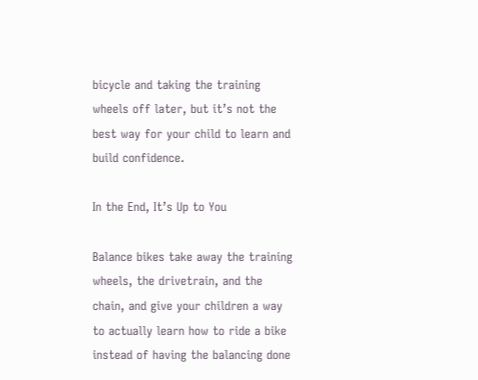bicycle and taking the training wheels off later, but it’s not the best way for your child to learn and build confidence.

In the End, It’s Up to You

Balance bikes take away the training wheels, the drivetrain, and the chain, and give your children a way to actually learn how to ride a bike instead of having the balancing done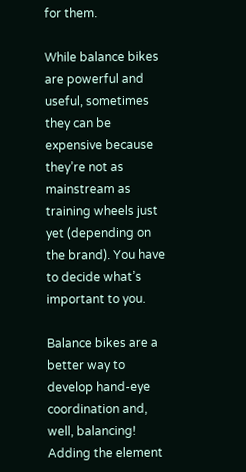for them.

While balance bikes are powerful and useful, sometimes they can be expensive because they’re not as mainstream as training wheels just yet (depending on the brand). You have to decide what’s important to you.

Balance bikes are a better way to develop hand-eye coordination and, well, balancing! Adding the element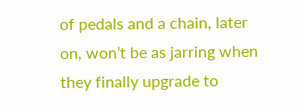of pedals and a chain, later on, won’t be as jarring when they finally upgrade to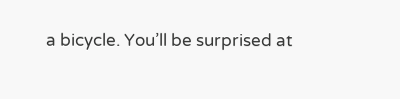a bicycle. You’ll be surprised at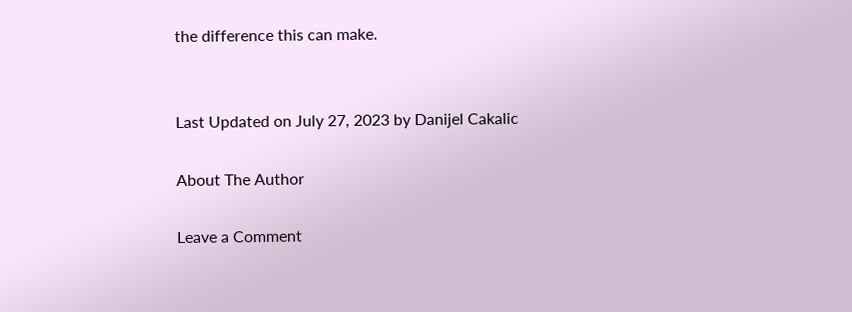the difference this can make.


Last Updated on July 27, 2023 by Danijel Cakalic

About The Author

Leave a Comment